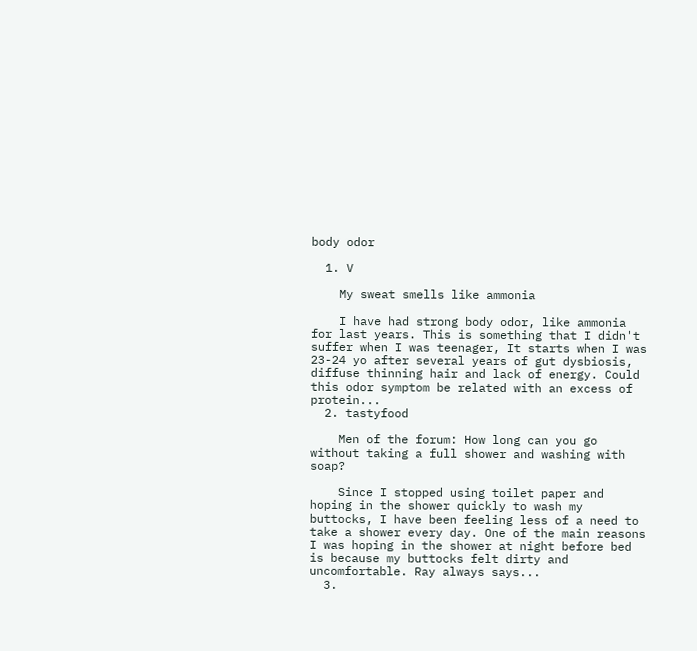body odor

  1. V

    My sweat smells like ammonia

    I have had strong body odor, like ammonia for last years. This is something that I didn't suffer when I was teenager, It starts when I was 23-24 yo after several years of gut dysbiosis, diffuse thinning hair and lack of energy. Could this odor symptom be related with an excess of protein...
  2. tastyfood

    Men of the forum: How long can you go without taking a full shower and washing with soap?

    Since I stopped using toilet paper and hoping in the shower quickly to wash my buttocks, I have been feeling less of a need to take a shower every day. One of the main reasons I was hoping in the shower at night before bed is because my buttocks felt dirty and uncomfortable. Ray always says...
  3.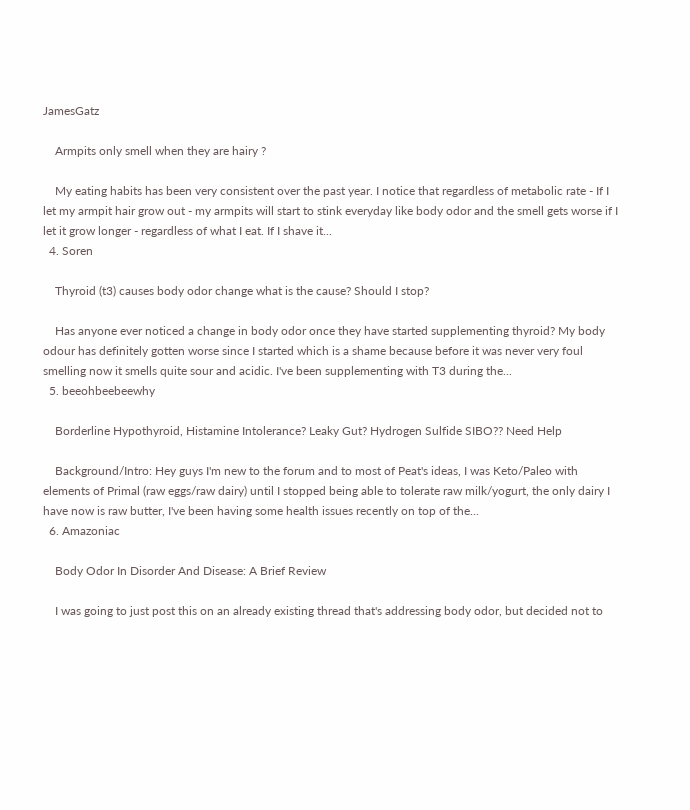JamesGatz

    Armpits only smell when they are hairy ?

    My eating habits has been very consistent over the past year. I notice that regardless of metabolic rate - If I let my armpit hair grow out - my armpits will start to stink everyday like body odor and the smell gets worse if I let it grow longer - regardless of what I eat. If I shave it...
  4. Soren

    Thyroid (t3) causes body odor change what is the cause? Should I stop?

    Has anyone ever noticed a change in body odor once they have started supplementing thyroid? My body odour has definitely gotten worse since I started which is a shame because before it was never very foul smelling now it smells quite sour and acidic. I've been supplementing with T3 during the...
  5. beeohbeebeewhy

    Borderline Hypothyroid, Histamine Intolerance? Leaky Gut? Hydrogen Sulfide SIBO?? Need Help

    Background/Intro: Hey guys I'm new to the forum and to most of Peat's ideas, I was Keto/Paleo with elements of Primal (raw eggs/raw dairy) until I stopped being able to tolerate raw milk/yogurt, the only dairy I have now is raw butter, I've been having some health issues recently on top of the...
  6. Amazoniac

    Body Odor In Disorder And Disease: A Brief Review

    I was going to just post this on an already existing thread that's addressing body odor, but decided not to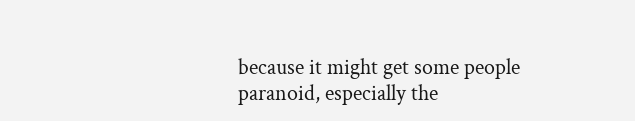because it might get some people paranoid, especially the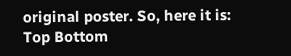original poster. So, here it is:
Top Bottom